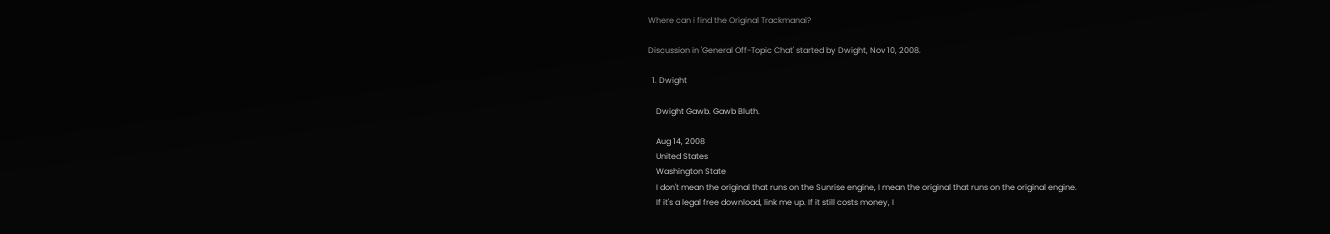Where can i find the Original Trackmanai?

Discussion in 'General Off-Topic Chat' started by Dwight, Nov 10, 2008.

  1. Dwight

    Dwight Gawb. Gawb Bluth.

    Aug 14, 2008
    United States
    Washington State
    I don't mean the original that runs on the Sunrise engine, I mean the original that runs on the original engine.
    If it's a legal free download, link me up. If it still costs money, I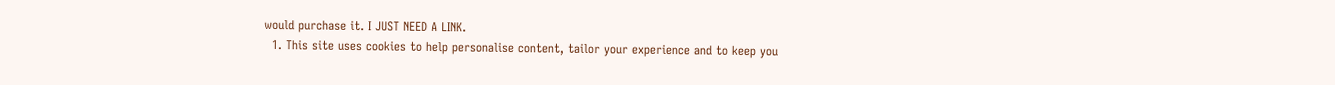would purchase it. I JUST NEED A LINK.
  1. This site uses cookies to help personalise content, tailor your experience and to keep you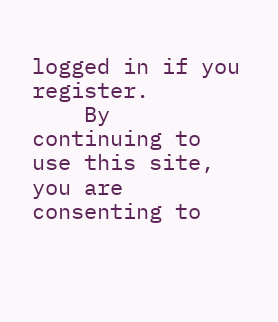logged in if you register.
    By continuing to use this site, you are consenting to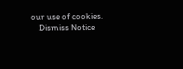our use of cookies.
    Dismiss Notice